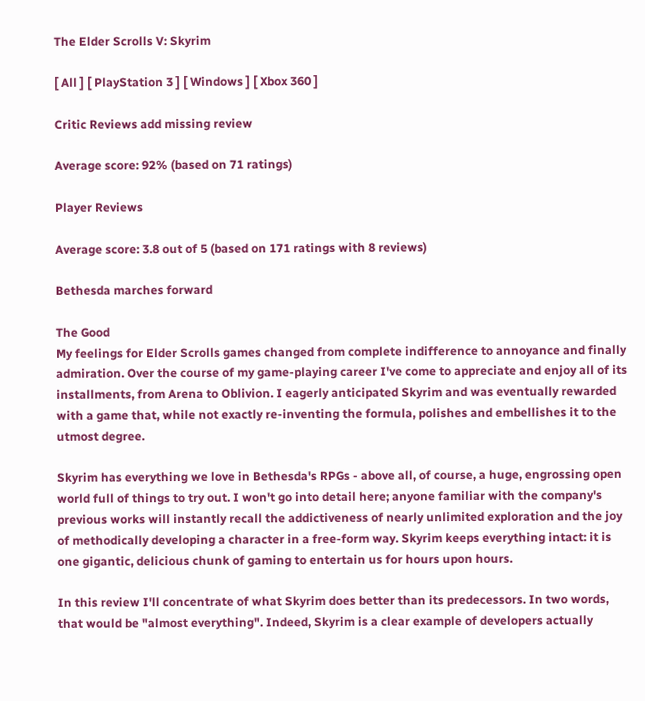The Elder Scrolls V: Skyrim

[ All ] [ PlayStation 3 ] [ Windows ] [ Xbox 360 ]

Critic Reviews add missing review

Average score: 92% (based on 71 ratings)

Player Reviews

Average score: 3.8 out of 5 (based on 171 ratings with 8 reviews)

Bethesda marches forward

The Good
My feelings for Elder Scrolls games changed from complete indifference to annoyance and finally admiration. Over the course of my game-playing career I've come to appreciate and enjoy all of its installments, from Arena to Oblivion. I eagerly anticipated Skyrim and was eventually rewarded with a game that, while not exactly re-inventing the formula, polishes and embellishes it to the utmost degree.

Skyrim has everything we love in Bethesda's RPGs - above all, of course, a huge, engrossing open world full of things to try out. I won't go into detail here; anyone familiar with the company's previous works will instantly recall the addictiveness of nearly unlimited exploration and the joy of methodically developing a character in a free-form way. Skyrim keeps everything intact: it is one gigantic, delicious chunk of gaming to entertain us for hours upon hours.

In this review I'll concentrate of what Skyrim does better than its predecessors. In two words, that would be "almost everything". Indeed, Skyrim is a clear example of developers actually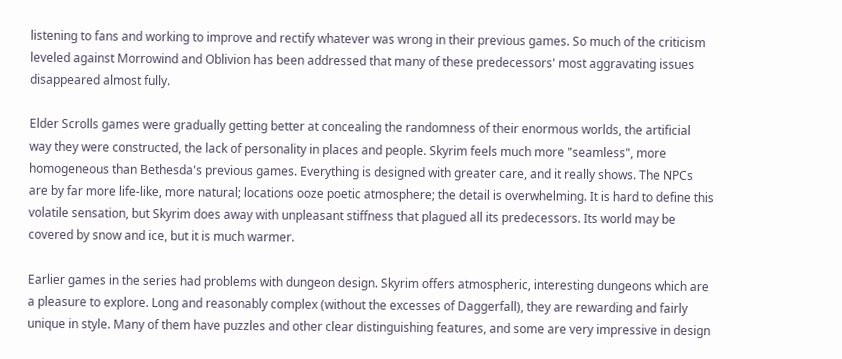listening to fans and working to improve and rectify whatever was wrong in their previous games. So much of the criticism leveled against Morrowind and Oblivion has been addressed that many of these predecessors' most aggravating issues disappeared almost fully.

Elder Scrolls games were gradually getting better at concealing the randomness of their enormous worlds, the artificial way they were constructed, the lack of personality in places and people. Skyrim feels much more "seamless", more homogeneous than Bethesda's previous games. Everything is designed with greater care, and it really shows. The NPCs are by far more life-like, more natural; locations ooze poetic atmosphere; the detail is overwhelming. It is hard to define this volatile sensation, but Skyrim does away with unpleasant stiffness that plagued all its predecessors. Its world may be covered by snow and ice, but it is much warmer.

Earlier games in the series had problems with dungeon design. Skyrim offers atmospheric, interesting dungeons which are a pleasure to explore. Long and reasonably complex (without the excesses of Daggerfall), they are rewarding and fairly unique in style. Many of them have puzzles and other clear distinguishing features, and some are very impressive in design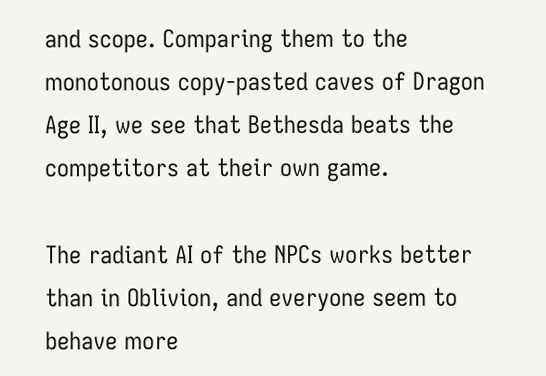and scope. Comparing them to the monotonous copy-pasted caves of Dragon Age II, we see that Bethesda beats the competitors at their own game.

The radiant AI of the NPCs works better than in Oblivion, and everyone seem to behave more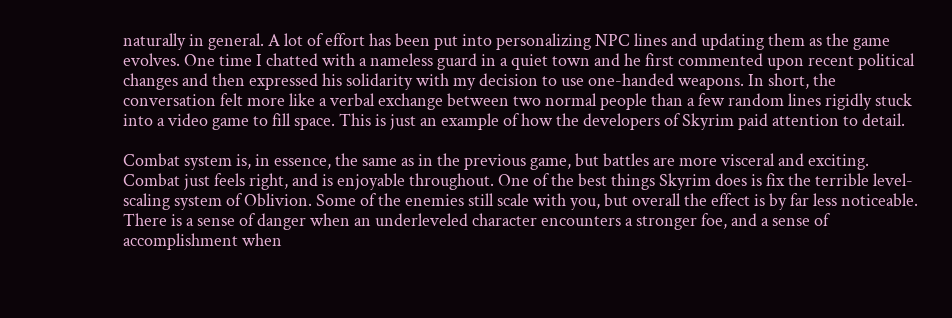naturally in general. A lot of effort has been put into personalizing NPC lines and updating them as the game evolves. One time I chatted with a nameless guard in a quiet town and he first commented upon recent political changes and then expressed his solidarity with my decision to use one-handed weapons. In short, the conversation felt more like a verbal exchange between two normal people than a few random lines rigidly stuck into a video game to fill space. This is just an example of how the developers of Skyrim paid attention to detail.

Combat system is, in essence, the same as in the previous game, but battles are more visceral and exciting. Combat just feels right, and is enjoyable throughout. One of the best things Skyrim does is fix the terrible level-scaling system of Oblivion. Some of the enemies still scale with you, but overall the effect is by far less noticeable. There is a sense of danger when an underleveled character encounters a stronger foe, and a sense of accomplishment when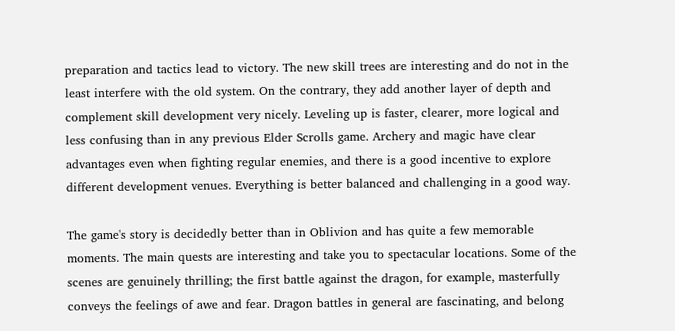preparation and tactics lead to victory. The new skill trees are interesting and do not in the least interfere with the old system. On the contrary, they add another layer of depth and complement skill development very nicely. Leveling up is faster, clearer, more logical and less confusing than in any previous Elder Scrolls game. Archery and magic have clear advantages even when fighting regular enemies, and there is a good incentive to explore different development venues. Everything is better balanced and challenging in a good way.

The game's story is decidedly better than in Oblivion and has quite a few memorable moments. The main quests are interesting and take you to spectacular locations. Some of the scenes are genuinely thrilling; the first battle against the dragon, for example, masterfully conveys the feelings of awe and fear. Dragon battles in general are fascinating, and belong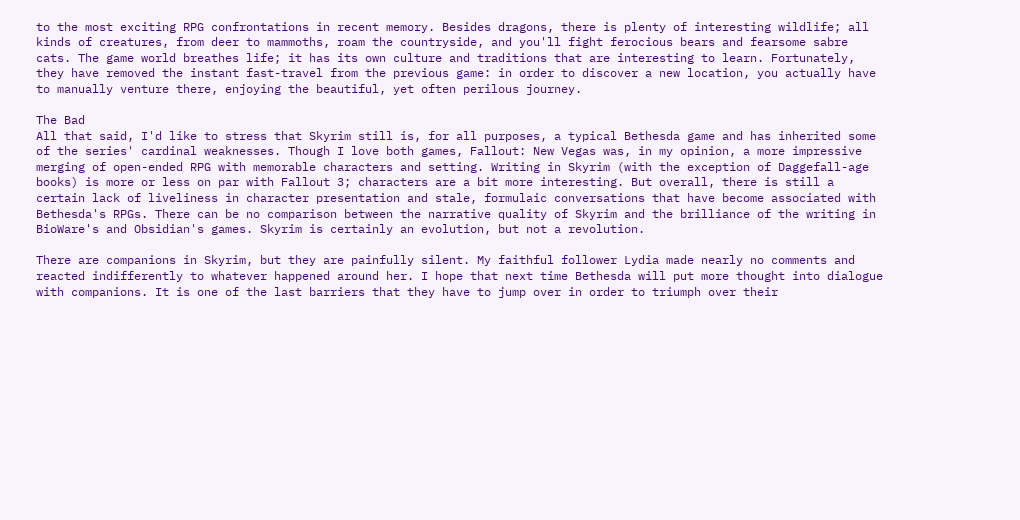to the most exciting RPG confrontations in recent memory. Besides dragons, there is plenty of interesting wildlife; all kinds of creatures, from deer to mammoths, roam the countryside, and you'll fight ferocious bears and fearsome sabre cats. The game world breathes life; it has its own culture and traditions that are interesting to learn. Fortunately, they have removed the instant fast-travel from the previous game: in order to discover a new location, you actually have to manually venture there, enjoying the beautiful, yet often perilous journey.

The Bad
All that said, I'd like to stress that Skyrim still is, for all purposes, a typical Bethesda game and has inherited some of the series' cardinal weaknesses. Though I love both games, Fallout: New Vegas was, in my opinion, a more impressive merging of open-ended RPG with memorable characters and setting. Writing in Skyrim (with the exception of Daggefall-age books) is more or less on par with Fallout 3; characters are a bit more interesting. But overall, there is still a certain lack of liveliness in character presentation and stale, formulaic conversations that have become associated with Bethesda's RPGs. There can be no comparison between the narrative quality of Skyrim and the brilliance of the writing in BioWare's and Obsidian's games. Skyrim is certainly an evolution, but not a revolution.

There are companions in Skyrim, but they are painfully silent. My faithful follower Lydia made nearly no comments and reacted indifferently to whatever happened around her. I hope that next time Bethesda will put more thought into dialogue with companions. It is one of the last barriers that they have to jump over in order to triumph over their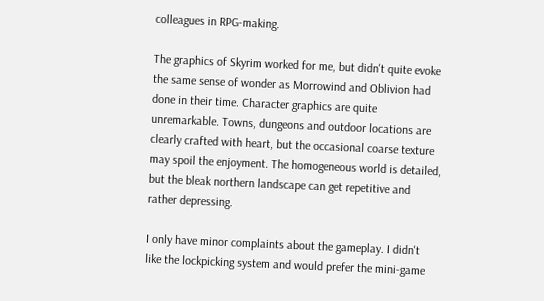colleagues in RPG-making.

The graphics of Skyrim worked for me, but didn't quite evoke the same sense of wonder as Morrowind and Oblivion had done in their time. Character graphics are quite unremarkable. Towns, dungeons and outdoor locations are clearly crafted with heart, but the occasional coarse texture may spoil the enjoyment. The homogeneous world is detailed, but the bleak northern landscape can get repetitive and rather depressing.

I only have minor complaints about the gameplay. I didn't like the lockpicking system and would prefer the mini-game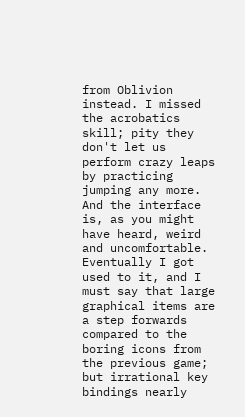from Oblivion instead. I missed the acrobatics skill; pity they don't let us perform crazy leaps by practicing jumping any more. And the interface is, as you might have heard, weird and uncomfortable. Eventually I got used to it, and I must say that large graphical items are a step forwards compared to the boring icons from the previous game; but irrational key bindings nearly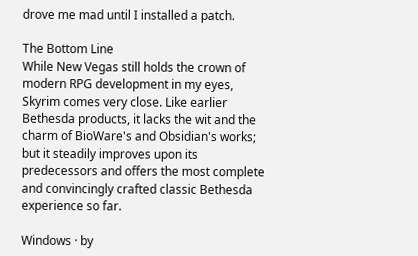drove me mad until I installed a patch.

The Bottom Line
While New Vegas still holds the crown of modern RPG development in my eyes, Skyrim comes very close. Like earlier Bethesda products, it lacks the wit and the charm of BioWare's and Obsidian's works; but it steadily improves upon its predecessors and offers the most complete and convincingly crafted classic Bethesda experience so far.

Windows · by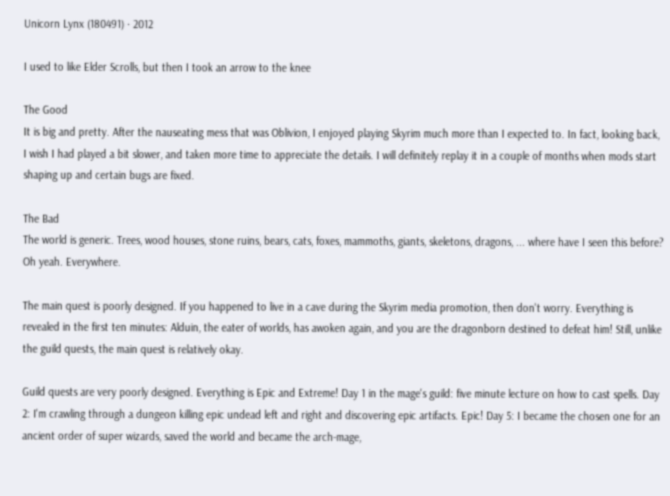Unicorn Lynx (180491) · 2012

I used to like Elder Scrolls, but then I took an arrow to the knee

The Good
It is big and pretty. After the nauseating mess that was Oblivion, I enjoyed playing Skyrim much more than I expected to. In fact, looking back, I wish I had played a bit slower, and taken more time to appreciate the details. I will definitely replay it in a couple of months when mods start shaping up and certain bugs are fixed.

The Bad
The world is generic. Trees, wood houses, stone ruins, bears, cats, foxes, mammoths, giants, skeletons, dragons, ... where have I seen this before? Oh yeah. Everywhere.

The main quest is poorly designed. If you happened to live in a cave during the Skyrim media promotion, then don't worry. Everything is revealed in the first ten minutes: Alduin, the eater of worlds, has awoken again, and you are the dragonborn destined to defeat him! Still, unlike the guild quests, the main quest is relatively okay.

Guild quests are very poorly designed. Everything is Epic and Extreme! Day 1 in the mage's guild: five minute lecture on how to cast spells. Day 2: I'm crawling through a dungeon killing epic undead left and right and discovering epic artifacts. Epic! Day 5: I became the chosen one for an ancient order of super wizards, saved the world and became the arch-mage,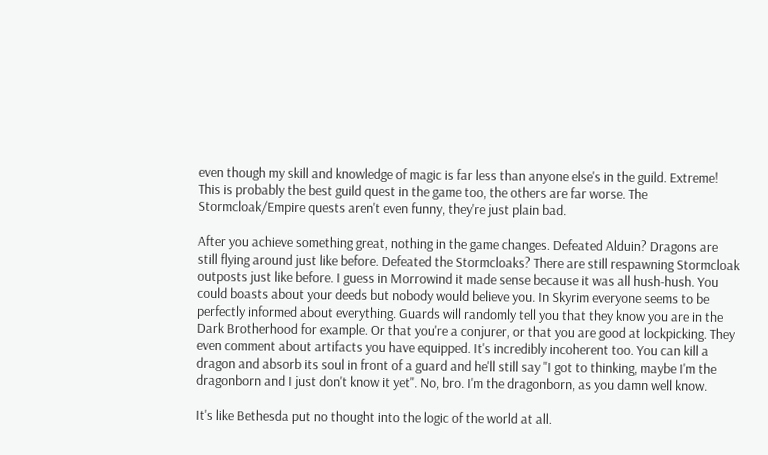even though my skill and knowledge of magic is far less than anyone else's in the guild. Extreme! This is probably the best guild quest in the game too, the others are far worse. The Stormcloak/Empire quests aren't even funny, they're just plain bad.

After you achieve something great, nothing in the game changes. Defeated Alduin? Dragons are still flying around just like before. Defeated the Stormcloaks? There are still respawning Stormcloak outposts just like before. I guess in Morrowind it made sense because it was all hush-hush. You could boasts about your deeds but nobody would believe you. In Skyrim everyone seems to be perfectly informed about everything. Guards will randomly tell you that they know you are in the Dark Brotherhood for example. Or that you're a conjurer, or that you are good at lockpicking. They even comment about artifacts you have equipped. It's incredibly incoherent too. You can kill a dragon and absorb its soul in front of a guard and he'll still say "I got to thinking, maybe I'm the dragonborn and I just don't know it yet". No, bro. I'm the dragonborn, as you damn well know.

It's like Bethesda put no thought into the logic of the world at all.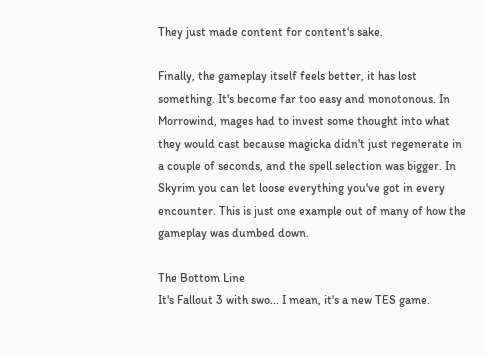They just made content for content's sake.

Finally, the gameplay itself feels better, it has lost something. It's become far too easy and monotonous. In Morrowind, mages had to invest some thought into what they would cast because magicka didn't just regenerate in a couple of seconds, and the spell selection was bigger. In Skyrim you can let loose everything you've got in every encounter. This is just one example out of many of how the gameplay was dumbed down.

The Bottom Line
It's Fallout 3 with swo... I mean, it's a new TES game.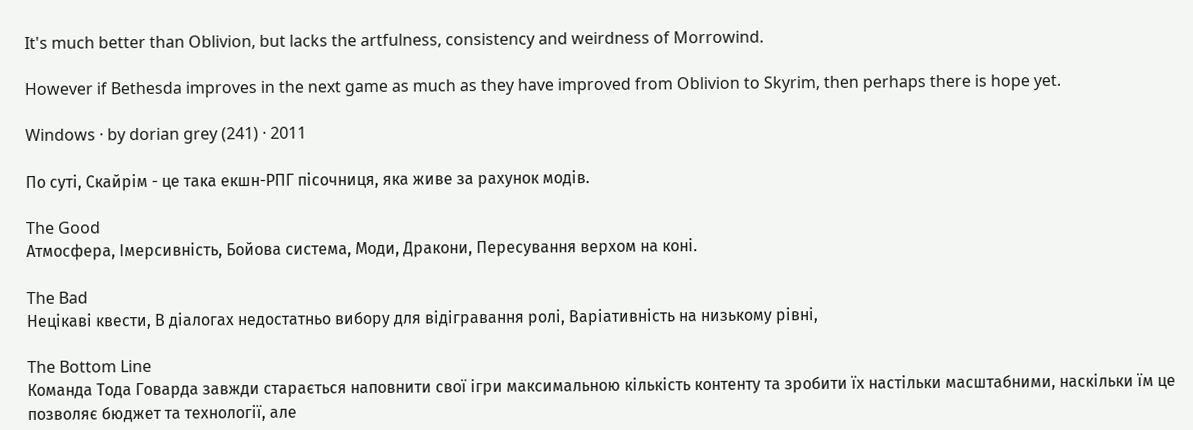It's much better than Oblivion, but lacks the artfulness, consistency and weirdness of Morrowind.

However if Bethesda improves in the next game as much as they have improved from Oblivion to Skyrim, then perhaps there is hope yet.

Windows · by dorian grey (241) · 2011

По суті, Скайрім - це така екшн-РПГ пісочниця, яка живе за рахунок модів.

The Good
Атмосфера, Імерсивність, Бойова система, Моди, Дракони, Пересування верхом на коні.

The Bad
Нецікаві квести, В діалогах недостатньо вибору для відігравання ролі, Варіативність на низькому рівні,

The Bottom Line
Команда Тода Говарда завжди старається наповнити свої ігри максимальною кількість контенту та зробити їх настільки масштабними, наскільки їм це позволяє бюджет та технології, але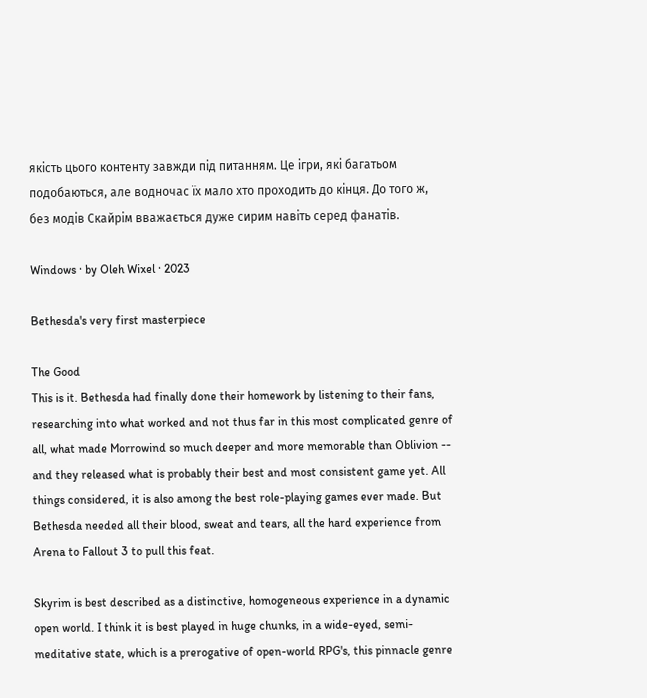якість цього контенту завжди під питанням. Це ігри, які багатьом подобаються, але водночас їх мало хто проходить до кінця. До того ж, без модів Скайрім вважається дуже сирим навіть серед фанатів.

Windows · by Oleh Wixel · 2023

Bethesda's very first masterpiece

The Good
This is it. Bethesda had finally done their homework by listening to their fans, researching into what worked and not thus far in this most complicated genre of all, what made Morrowind so much deeper and more memorable than Oblivion -- and they released what is probably their best and most consistent game yet. All things considered, it is also among the best role-playing games ever made. But Bethesda needed all their blood, sweat and tears, all the hard experience from Arena to Fallout 3 to pull this feat.

Skyrim is best described as a distinctive, homogeneous experience in a dynamic open world. I think it is best played in huge chunks, in a wide-eyed, semi-meditative state, which is a prerogative of open-world RPG's, this pinnacle genre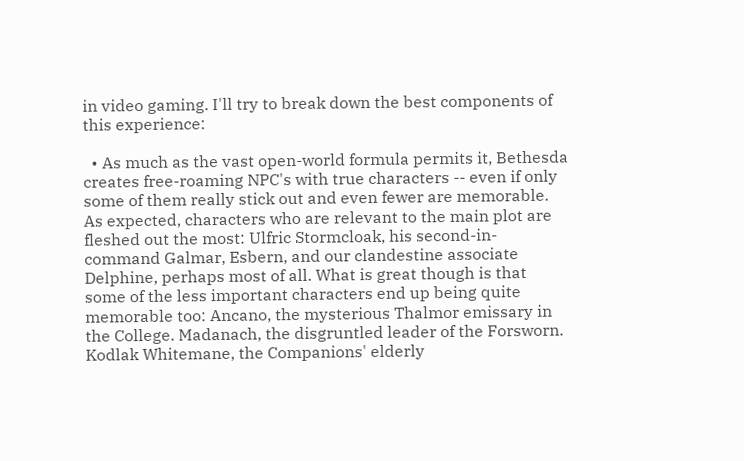in video gaming. I'll try to break down the best components of this experience:

  • As much as the vast open-world formula permits it, Bethesda creates free-roaming NPC's with true characters -- even if only some of them really stick out and even fewer are memorable. As expected, characters who are relevant to the main plot are fleshed out the most: Ulfric Stormcloak, his second-in-command Galmar, Esbern, and our clandestine associate Delphine, perhaps most of all. What is great though is that some of the less important characters end up being quite memorable too: Ancano, the mysterious Thalmor emissary in the College. Madanach, the disgruntled leader of the Forsworn. Kodlak Whitemane, the Companions' elderly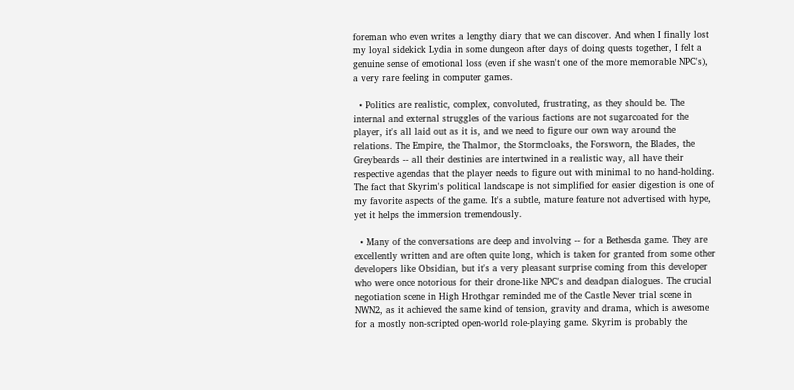foreman who even writes a lengthy diary that we can discover. And when I finally lost my loyal sidekick Lydia in some dungeon after days of doing quests together, I felt a genuine sense of emotional loss (even if she wasn't one of the more memorable NPC's), a very rare feeling in computer games.

  • Politics are realistic, complex, convoluted, frustrating, as they should be. The internal and external struggles of the various factions are not sugarcoated for the player, it's all laid out as it is, and we need to figure our own way around the relations. The Empire, the Thalmor, the Stormcloaks, the Forsworn, the Blades, the Greybeards -- all their destinies are intertwined in a realistic way, all have their respective agendas that the player needs to figure out with minimal to no hand-holding. The fact that Skyrim's political landscape is not simplified for easier digestion is one of my favorite aspects of the game. It's a subtle, mature feature not advertised with hype, yet it helps the immersion tremendously.

  • Many of the conversations are deep and involving -- for a Bethesda game. They are excellently written and are often quite long, which is taken for granted from some other developers like Obsidian, but it's a very pleasant surprise coming from this developer who were once notorious for their drone-like NPC's and deadpan dialogues. The crucial negotiation scene in High Hrothgar reminded me of the Castle Never trial scene in NWN2, as it achieved the same kind of tension, gravity and drama, which is awesome for a mostly non-scripted open-world role-playing game. Skyrim is probably the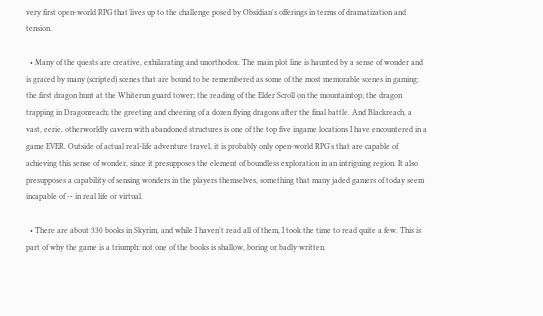very first open-world RPG that lives up to the challenge posed by Obsidian's offerings in terms of dramatization and tension.

  • Many of the quests are creative, exhilarating and unorthodox. The main plot line is haunted by a sense of wonder and is graced by many (scripted) scenes that are bound to be remembered as some of the most memorable scenes in gaming: the first dragon hunt at the Whiterun guard tower; the reading of the Elder Scroll on the mountaintop; the dragon trapping in Dragonreach; the greeting and cheering of a dozen flying dragons after the final battle. And Blackreach, a vast, eerie, otherworldly cavern with abandoned structures is one of the top five ingame locations I have encountered in a game EVER. Outside of actual real-life adventure travel, it is probably only open-world RPG's that are capable of achieving this sense of wonder, since it presupposes the element of boundless exploration in an intriguing region. It also presupposes a capability of sensing wonders in the players themselves, something that many jaded gamers of today seem incapable of -- in real life or virtual.

  • There are about 330 books in Skyrim, and while I haven't read all of them, I took the time to read quite a few. This is part of why the game is a triumph: not one of the books is shallow, boring or badly written.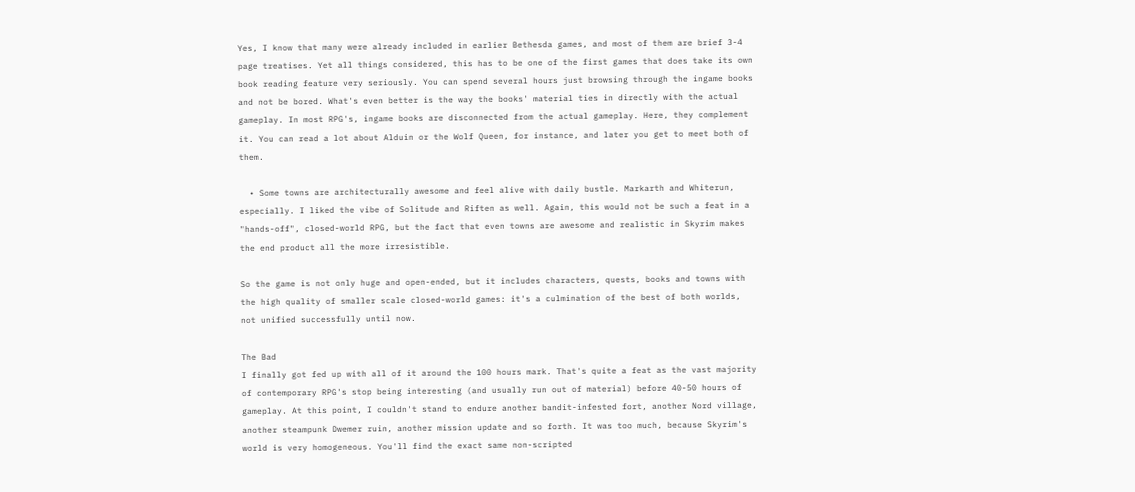Yes, I know that many were already included in earlier Bethesda games, and most of them are brief 3-4 page treatises. Yet all things considered, this has to be one of the first games that does take its own book reading feature very seriously. You can spend several hours just browsing through the ingame books and not be bored. What's even better is the way the books' material ties in directly with the actual gameplay. In most RPG's, ingame books are disconnected from the actual gameplay. Here, they complement it. You can read a lot about Alduin or the Wolf Queen, for instance, and later you get to meet both of them.

  • Some towns are architecturally awesome and feel alive with daily bustle. Markarth and Whiterun, especially. I liked the vibe of Solitude and Riften as well. Again, this would not be such a feat in a "hands-off", closed-world RPG, but the fact that even towns are awesome and realistic in Skyrim makes the end product all the more irresistible.

So the game is not only huge and open-ended, but it includes characters, quests, books and towns with the high quality of smaller scale closed-world games: it's a culmination of the best of both worlds, not unified successfully until now.

The Bad
I finally got fed up with all of it around the 100 hours mark. That's quite a feat as the vast majority of contemporary RPG's stop being interesting (and usually run out of material) before 40-50 hours of gameplay. At this point, I couldn't stand to endure another bandit-infested fort, another Nord village, another steampunk Dwemer ruin, another mission update and so forth. It was too much, because Skyrim's world is very homogeneous. You'll find the exact same non-scripted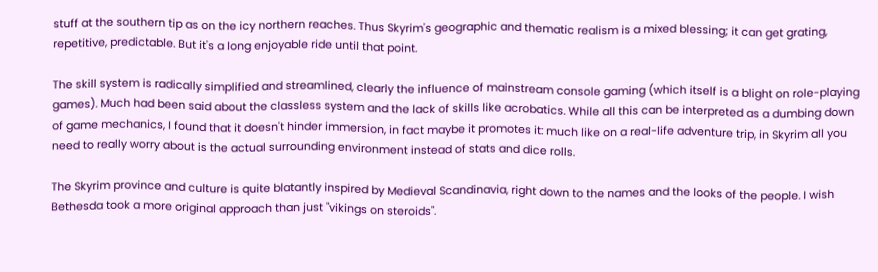stuff at the southern tip as on the icy northern reaches. Thus Skyrim's geographic and thematic realism is a mixed blessing; it can get grating, repetitive, predictable. But it's a long enjoyable ride until that point.

The skill system is radically simplified and streamlined, clearly the influence of mainstream console gaming (which itself is a blight on role-playing games). Much had been said about the classless system and the lack of skills like acrobatics. While all this can be interpreted as a dumbing down of game mechanics, I found that it doesn't hinder immersion, in fact maybe it promotes it: much like on a real-life adventure trip, in Skyrim all you need to really worry about is the actual surrounding environment instead of stats and dice rolls.

The Skyrim province and culture is quite blatantly inspired by Medieval Scandinavia, right down to the names and the looks of the people. I wish Bethesda took a more original approach than just "vikings on steroids".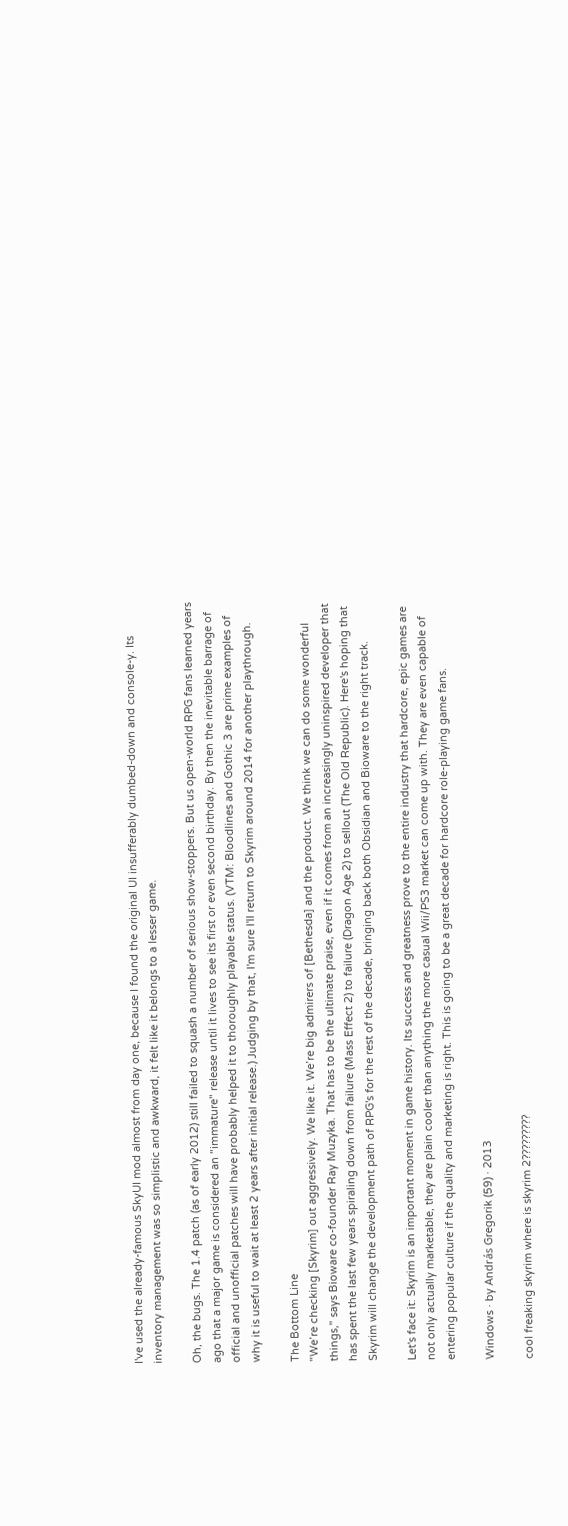I've used the already-famous SkyUI mod almost from day one, because I found the original UI insufferably dumbed-down and console-y. Its inventory management was so simplistic and awkward, it felt like it belongs to a lesser game.

Oh, the bugs. The 1.4 patch (as of early 2012) still failed to squash a number of serious show-stoppers. But us open-world RPG fans learned years ago that a major game is considered an "immature" release until it lives to see its first or even second birthday. By then the inevitable barrage of official and unofficial patches will have probably helped it to thoroughly playable status. (VTM: Bloodlines and Gothic 3 are prime examples of why it is useful to wait at least 2 years after initial release.) Judging by that, I'm sure I'll return to Skyrim around 2014 for another playthrough.

The Bottom Line
"We’re checking [Skyrim] out aggressively. We like it. We’re big admirers of [Bethesda] and the product. We think we can do some wonderful things," says Bioware co-founder Ray Muzyka. That has to be the ultimate praise, even if it comes from an increasingly uninspired developer that has spent the last few years spiraling down from failure (Mass Effect 2) to failure (Dragon Age 2) to sellout (The Old Republic). Here's hoping that Skyrim will change the development path of RPG's for the rest of the decade, bringing back both Obsidian and Bioware to the right track.

Let's face it: Skyrim is an important moment in game history. Its success and greatness prove to the entire industry that hardcore, epic games are not only actually marketable, they are plain cooler than anything the more casual Wii/PS3 market can come up with. They are even capable of entering popular culture if the quality and marketing is right. This is going to be a great decade for hardcore role-playing game fans.

Windows · by András Gregorik (59) · 2013

cool freaking skyrim where is skyrim 2?????????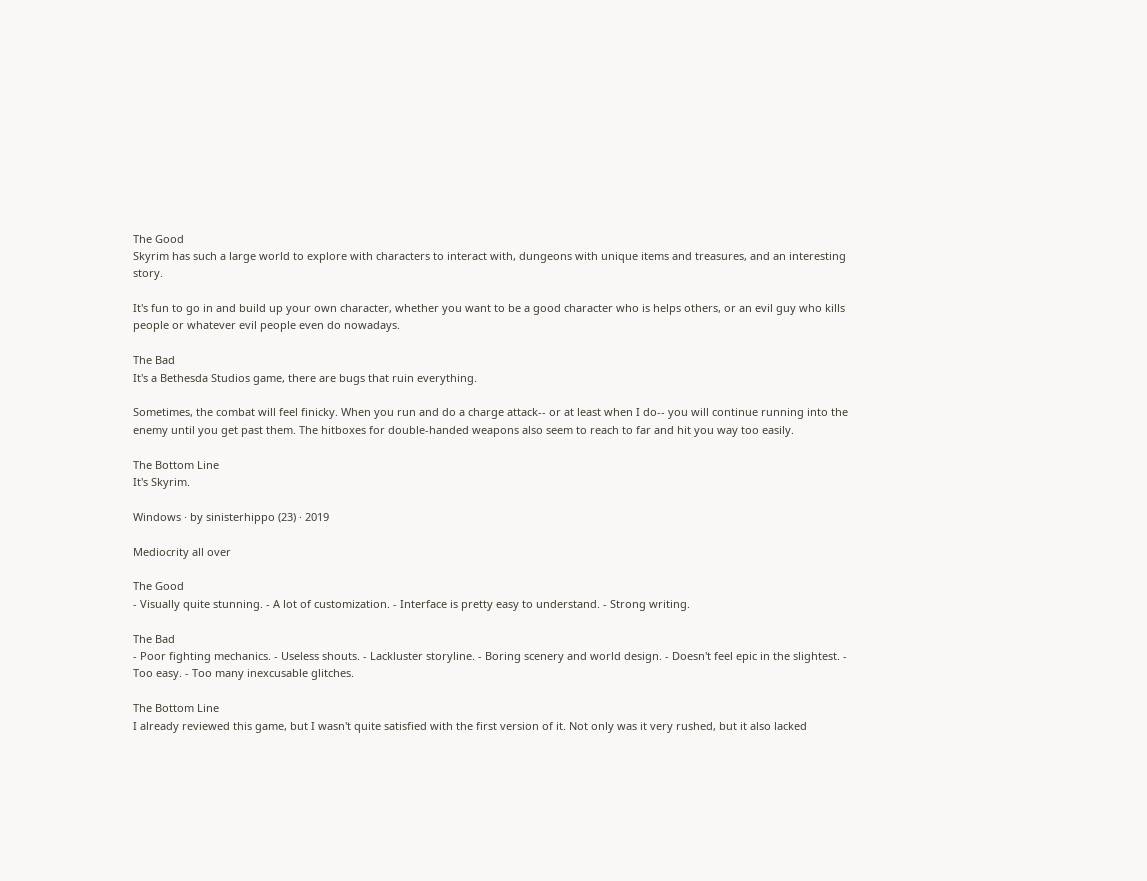The Good
Skyrim has such a large world to explore with characters to interact with, dungeons with unique items and treasures, and an interesting story.

It's fun to go in and build up your own character, whether you want to be a good character who is helps others, or an evil guy who kills people or whatever evil people even do nowadays.

The Bad
It's a Bethesda Studios game, there are bugs that ruin everything.

Sometimes, the combat will feel finicky. When you run and do a charge attack-- or at least when I do-- you will continue running into the enemy until you get past them. The hitboxes for double-handed weapons also seem to reach to far and hit you way too easily.

The Bottom Line
It's Skyrim.

Windows · by sinisterhippo (23) · 2019

Mediocrity all over

The Good
- Visually quite stunning. - A lot of customization. - Interface is pretty easy to understand. - Strong writing.

The Bad
- Poor fighting mechanics. - Useless shouts. - Lackluster storyline. - Boring scenery and world design. - Doesn't feel epic in the slightest. - Too easy. - Too many inexcusable glitches.

The Bottom Line
I already reviewed this game, but I wasn't quite satisfied with the first version of it. Not only was it very rushed, but it also lacked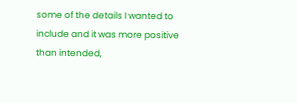some of the details I wanted to include and it was more positive than intended,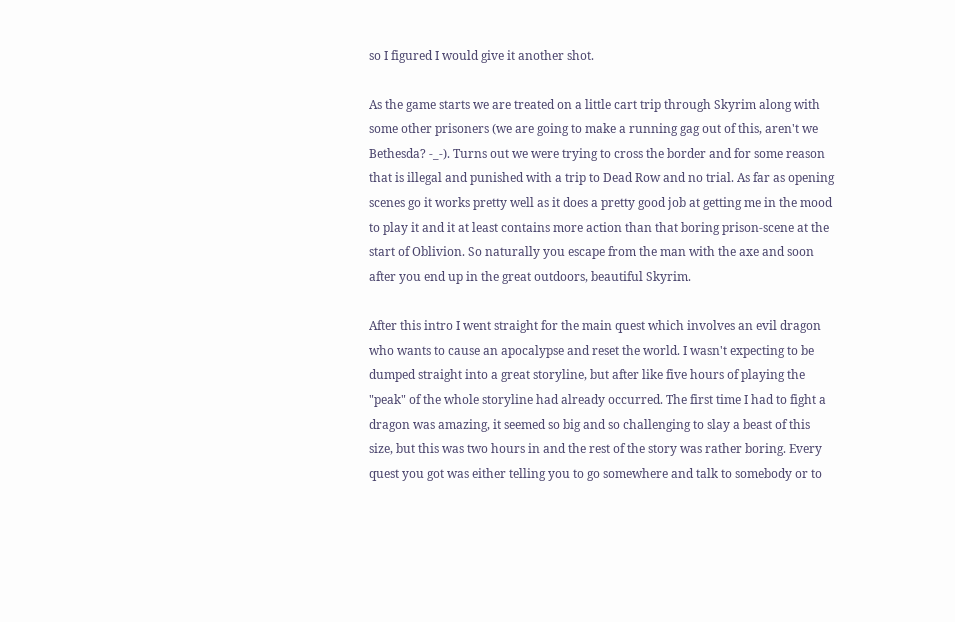so I figured I would give it another shot.

As the game starts we are treated on a little cart trip through Skyrim along with some other prisoners (we are going to make a running gag out of this, aren't we Bethesda? -_-). Turns out we were trying to cross the border and for some reason that is illegal and punished with a trip to Dead Row and no trial. As far as opening scenes go it works pretty well as it does a pretty good job at getting me in the mood to play it and it at least contains more action than that boring prison-scene at the start of Oblivion. So naturally you escape from the man with the axe and soon after you end up in the great outdoors, beautiful Skyrim.

After this intro I went straight for the main quest which involves an evil dragon who wants to cause an apocalypse and reset the world. I wasn't expecting to be dumped straight into a great storyline, but after like five hours of playing the "peak" of the whole storyline had already occurred. The first time I had to fight a dragon was amazing, it seemed so big and so challenging to slay a beast of this size, but this was two hours in and the rest of the story was rather boring. Every quest you got was either telling you to go somewhere and talk to somebody or to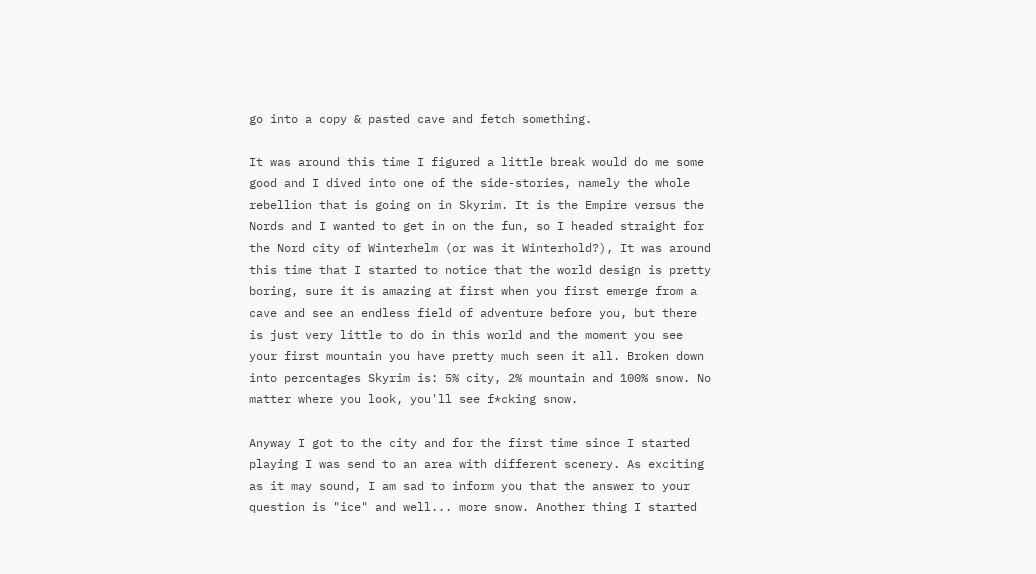go into a copy & pasted cave and fetch something.

It was around this time I figured a little break would do me some good and I dived into one of the side-stories, namely the whole rebellion that is going on in Skyrim. It is the Empire versus the Nords and I wanted to get in on the fun, so I headed straight for the Nord city of Winterhelm (or was it Winterhold?), It was around this time that I started to notice that the world design is pretty boring, sure it is amazing at first when you first emerge from a cave and see an endless field of adventure before you, but there is just very little to do in this world and the moment you see your first mountain you have pretty much seen it all. Broken down into percentages Skyrim is: 5% city, 2% mountain and 100% snow. No matter where you look, you'll see f*cking snow.

Anyway I got to the city and for the first time since I started playing I was send to an area with different scenery. As exciting as it may sound, I am sad to inform you that the answer to your question is "ice" and well... more snow. Another thing I started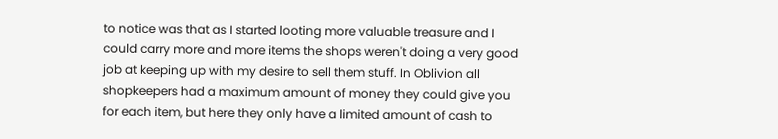to notice was that as I started looting more valuable treasure and I could carry more and more items the shops weren't doing a very good job at keeping up with my desire to sell them stuff. In Oblivion all shopkeepers had a maximum amount of money they could give you for each item, but here they only have a limited amount of cash to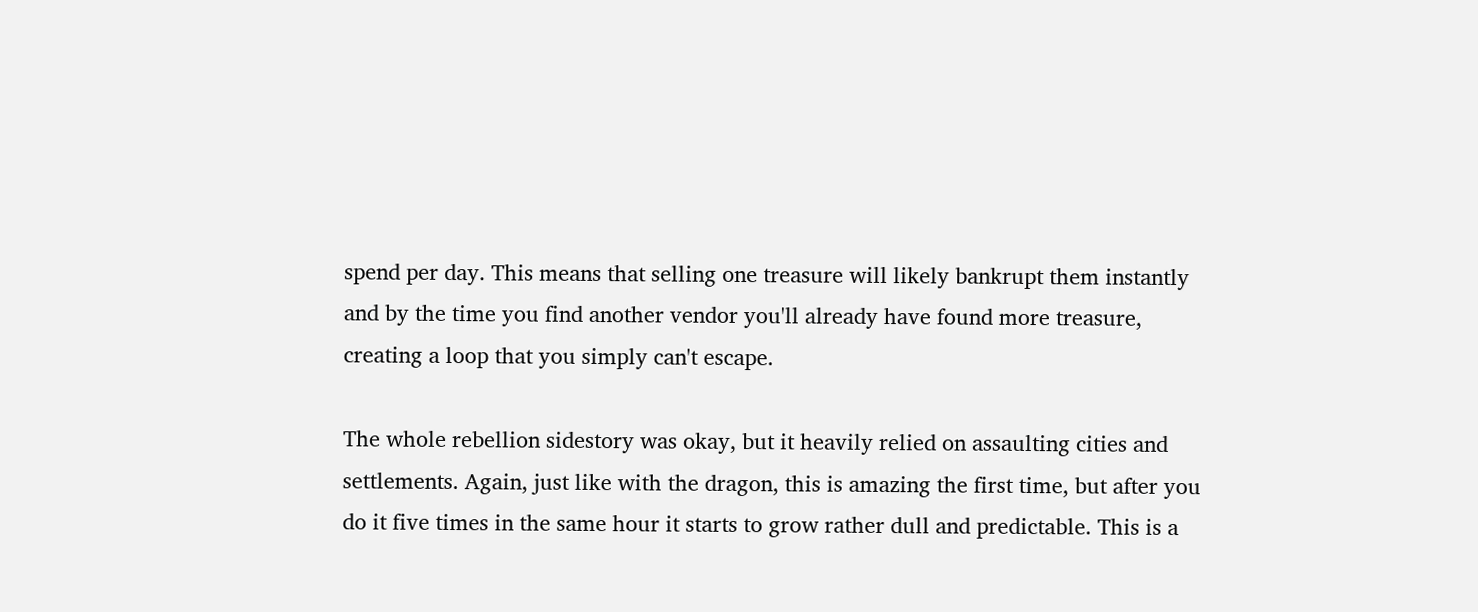spend per day. This means that selling one treasure will likely bankrupt them instantly and by the time you find another vendor you'll already have found more treasure, creating a loop that you simply can't escape.

The whole rebellion sidestory was okay, but it heavily relied on assaulting cities and settlements. Again, just like with the dragon, this is amazing the first time, but after you do it five times in the same hour it starts to grow rather dull and predictable. This is a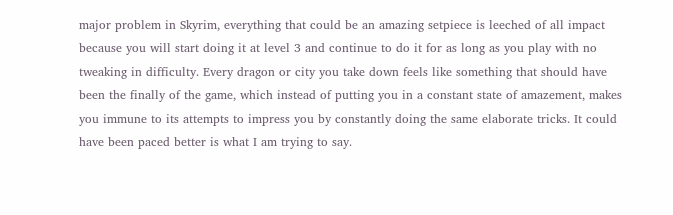major problem in Skyrim, everything that could be an amazing setpiece is leeched of all impact because you will start doing it at level 3 and continue to do it for as long as you play with no tweaking in difficulty. Every dragon or city you take down feels like something that should have been the finally of the game, which instead of putting you in a constant state of amazement, makes you immune to its attempts to impress you by constantly doing the same elaborate tricks. It could have been paced better is what I am trying to say.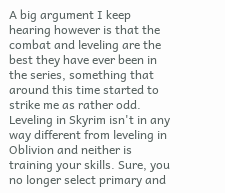A big argument I keep hearing however is that the combat and leveling are the best they have ever been in the series, something that around this time started to strike me as rather odd. Leveling in Skyrim isn't in any way different from leveling in Oblivion and neither is training your skills. Sure, you no longer select primary and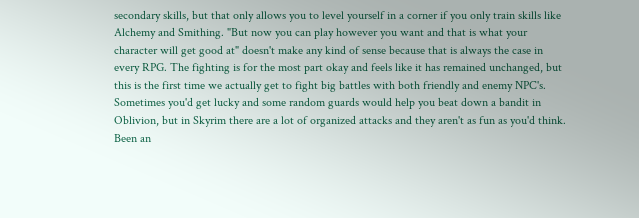secondary skills, but that only allows you to level yourself in a corner if you only train skills like Alchemy and Smithing. "But now you can play however you want and that is what your character will get good at" doesn't make any kind of sense because that is always the case in every RPG. The fighting is for the most part okay and feels like it has remained unchanged, but this is the first time we actually get to fight big battles with both friendly and enemy NPC's. Sometimes you'd get lucky and some random guards would help you beat down a bandit in Oblivion, but in Skyrim there are a lot of organized attacks and they aren't as fun as you'd think. Been an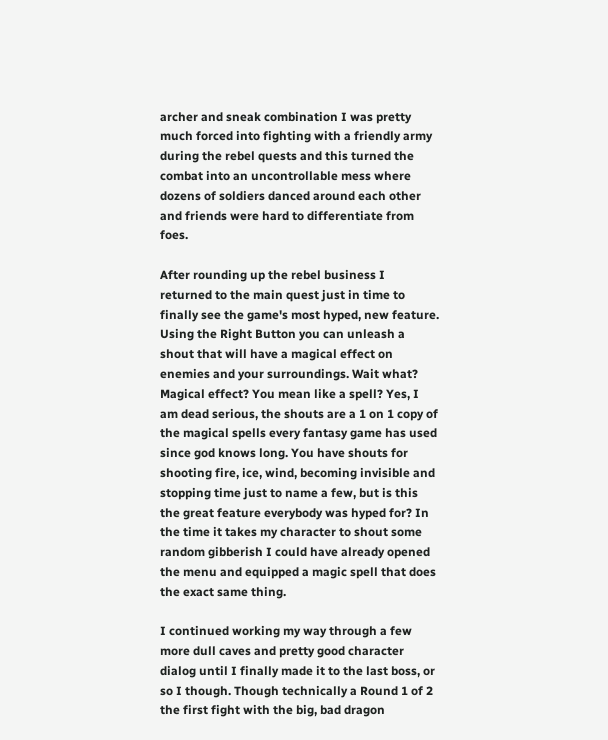archer and sneak combination I was pretty much forced into fighting with a friendly army during the rebel quests and this turned the combat into an uncontrollable mess where dozens of soldiers danced around each other and friends were hard to differentiate from foes.

After rounding up the rebel business I returned to the main quest just in time to finally see the game's most hyped, new feature. Using the Right Button you can unleash a shout that will have a magical effect on enemies and your surroundings. Wait what? Magical effect? You mean like a spell? Yes, I am dead serious, the shouts are a 1 on 1 copy of the magical spells every fantasy game has used since god knows long. You have shouts for shooting fire, ice, wind, becoming invisible and stopping time just to name a few, but is this the great feature everybody was hyped for? In the time it takes my character to shout some random gibberish I could have already opened the menu and equipped a magic spell that does the exact same thing.

I continued working my way through a few more dull caves and pretty good character dialog until I finally made it to the last boss, or so I though. Though technically a Round 1 of 2 the first fight with the big, bad dragon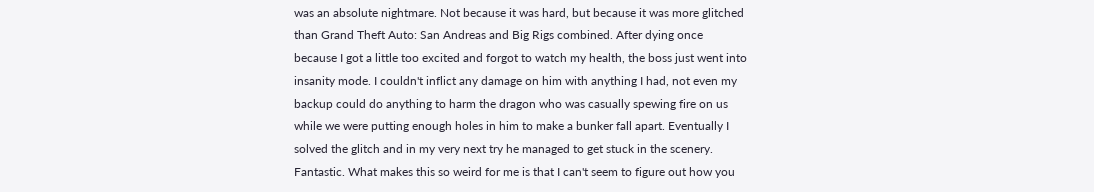was an absolute nightmare. Not because it was hard, but because it was more glitched than Grand Theft Auto: San Andreas and Big Rigs combined. After dying once because I got a little too excited and forgot to watch my health, the boss just went into insanity mode. I couldn't inflict any damage on him with anything I had, not even my backup could do anything to harm the dragon who was casually spewing fire on us while we were putting enough holes in him to make a bunker fall apart. Eventually I solved the glitch and in my very next try he managed to get stuck in the scenery. Fantastic. What makes this so weird for me is that I can't seem to figure out how you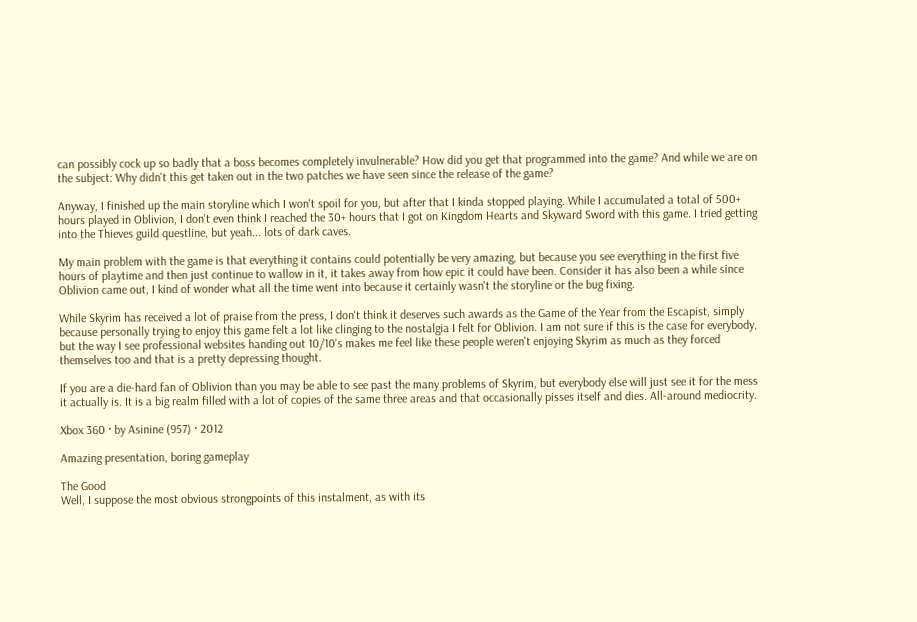can possibly cock up so badly that a boss becomes completely invulnerable? How did you get that programmed into the game? And while we are on the subject: Why didn't this get taken out in the two patches we have seen since the release of the game?

Anyway, I finished up the main storyline which I won't spoil for you, but after that I kinda stopped playing. While I accumulated a total of 500+ hours played in Oblivion, I don't even think I reached the 30+ hours that I got on Kingdom Hearts and Skyward Sword with this game. I tried getting into the Thieves guild questline, but yeah... lots of dark caves.

My main problem with the game is that everything it contains could potentially be very amazing, but because you see everything in the first five hours of playtime and then just continue to wallow in it, it takes away from how epic it could have been. Consider it has also been a while since Oblivion came out, I kind of wonder what all the time went into because it certainly wasn't the storyline or the bug fixing.

While Skyrim has received a lot of praise from the press, I don't think it deserves such awards as the Game of the Year from the Escapist, simply because personally trying to enjoy this game felt a lot like clinging to the nostalgia I felt for Oblivion. I am not sure if this is the case for everybody, but the way I see professional websites handing out 10/10's makes me feel like these people weren't enjoying Skyrim as much as they forced themselves too and that is a pretty depressing thought.

If you are a die-hard fan of Oblivion than you may be able to see past the many problems of Skyrim, but everybody else will just see it for the mess it actually is. It is a big realm filled with a lot of copies of the same three areas and that occasionally pisses itself and dies. All-around mediocrity.

Xbox 360 · by Asinine (957) · 2012

Amazing presentation, boring gameplay

The Good
Well, I suppose the most obvious strongpoints of this instalment, as with its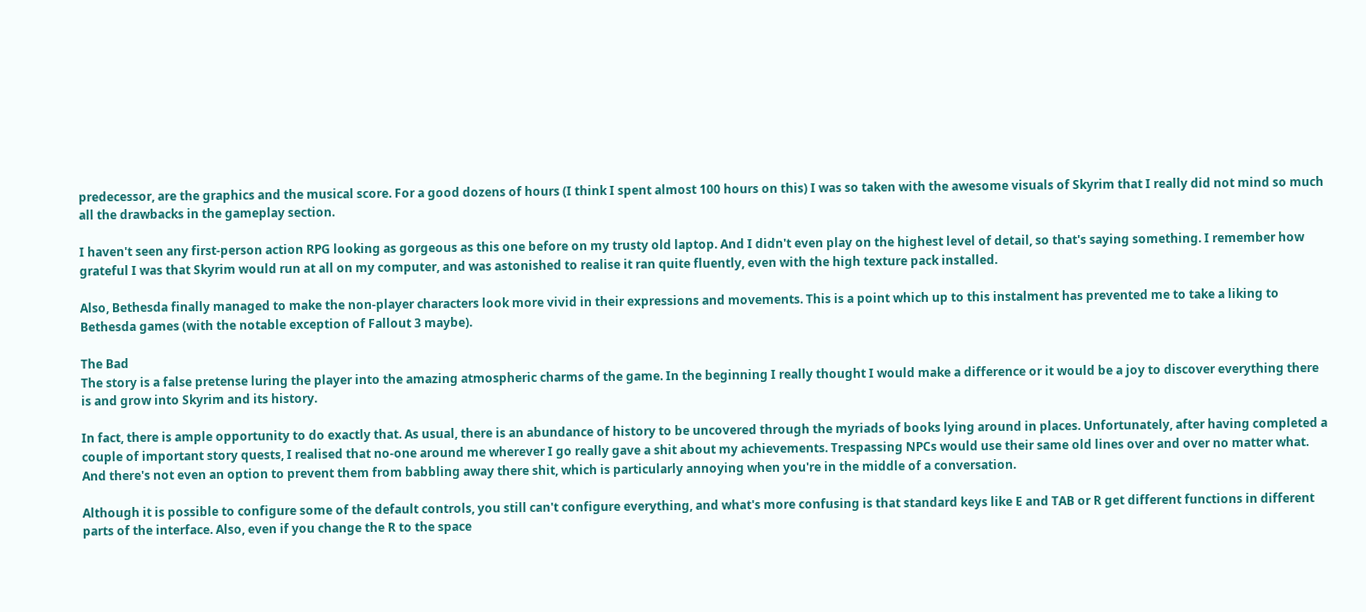predecessor, are the graphics and the musical score. For a good dozens of hours (I think I spent almost 100 hours on this) I was so taken with the awesome visuals of Skyrim that I really did not mind so much all the drawbacks in the gameplay section.

I haven't seen any first-person action RPG looking as gorgeous as this one before on my trusty old laptop. And I didn't even play on the highest level of detail, so that's saying something. I remember how grateful I was that Skyrim would run at all on my computer, and was astonished to realise it ran quite fluently, even with the high texture pack installed.

Also, Bethesda finally managed to make the non-player characters look more vivid in their expressions and movements. This is a point which up to this instalment has prevented me to take a liking to Bethesda games (with the notable exception of Fallout 3 maybe).

The Bad
The story is a false pretense luring the player into the amazing atmospheric charms of the game. In the beginning I really thought I would make a difference or it would be a joy to discover everything there is and grow into Skyrim and its history.

In fact, there is ample opportunity to do exactly that. As usual, there is an abundance of history to be uncovered through the myriads of books lying around in places. Unfortunately, after having completed a couple of important story quests, I realised that no-one around me wherever I go really gave a shit about my achievements. Trespassing NPCs would use their same old lines over and over no matter what. And there's not even an option to prevent them from babbling away there shit, which is particularly annoying when you're in the middle of a conversation.

Although it is possible to configure some of the default controls, you still can't configure everything, and what's more confusing is that standard keys like E and TAB or R get different functions in different parts of the interface. Also, even if you change the R to the space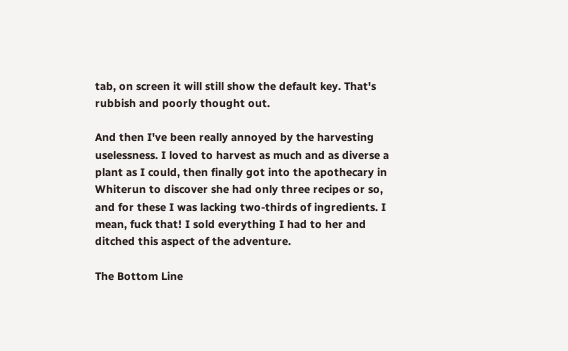tab, on screen it will still show the default key. That's rubbish and poorly thought out.

And then I've been really annoyed by the harvesting uselessness. I loved to harvest as much and as diverse a plant as I could, then finally got into the apothecary in Whiterun to discover she had only three recipes or so, and for these I was lacking two-thirds of ingredients. I mean, fuck that! I sold everything I had to her and ditched this aspect of the adventure.

The Bottom Line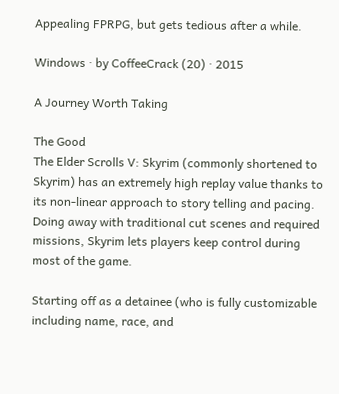Appealing FPRPG, but gets tedious after a while.

Windows · by CoffeeCrack (20) · 2015

A Journey Worth Taking

The Good
The Elder Scrolls V: Skyrim (commonly shortened to Skyrim) has an extremely high replay value thanks to its non-linear approach to story telling and pacing. Doing away with traditional cut scenes and required missions, Skyrim lets players keep control during most of the game.

Starting off as a detainee (who is fully customizable including name, race, and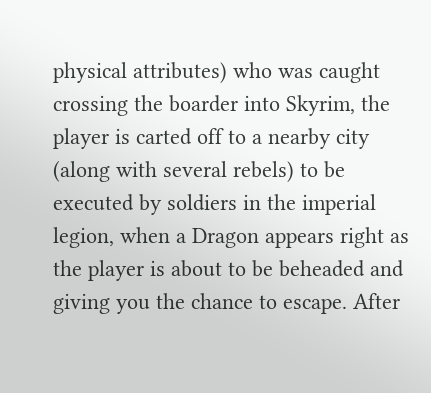physical attributes) who was caught crossing the boarder into Skyrim, the player is carted off to a nearby city (along with several rebels) to be executed by soldiers in the imperial legion, when a Dragon appears right as the player is about to be beheaded and giving you the chance to escape. After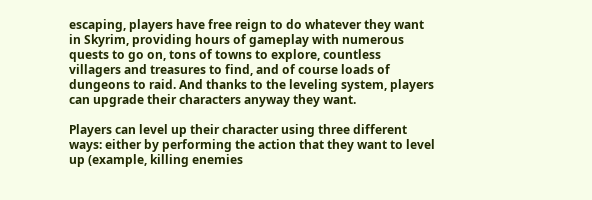escaping, players have free reign to do whatever they want in Skyrim, providing hours of gameplay with numerous quests to go on, tons of towns to explore, countless villagers and treasures to find, and of course loads of dungeons to raid. And thanks to the leveling system, players can upgrade their characters anyway they want.

Players can level up their character using three different ways: either by performing the action that they want to level up (example, killing enemies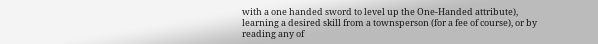with a one handed sword to level up the One-Handed attribute), learning a desired skill from a townsperson (for a fee of course), or by reading any of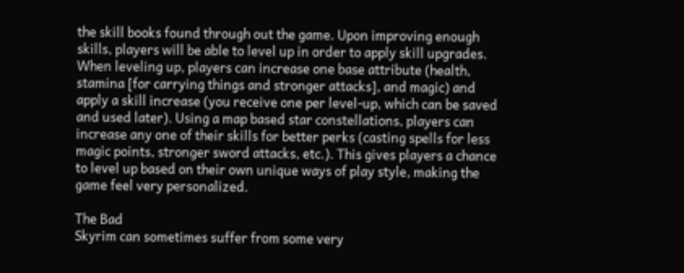the skill books found through out the game. Upon improving enough skills, players will be able to level up in order to apply skill upgrades. When leveling up, players can increase one base attribute (health, stamina [for carrying things and stronger attacks], and magic) and apply a skill increase (you receive one per level-up, which can be saved and used later). Using a map based star constellations, players can increase any one of their skills for better perks (casting spells for less magic points, stronger sword attacks, etc.). This gives players a chance to level up based on their own unique ways of play style, making the game feel very personalized.

The Bad
Skyrim can sometimes suffer from some very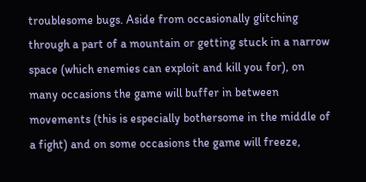troublesome bugs. Aside from occasionally glitching through a part of a mountain or getting stuck in a narrow space (which enemies can exploit and kill you for), on many occasions the game will buffer in between movements (this is especially bothersome in the middle of a fight) and on some occasions the game will freeze,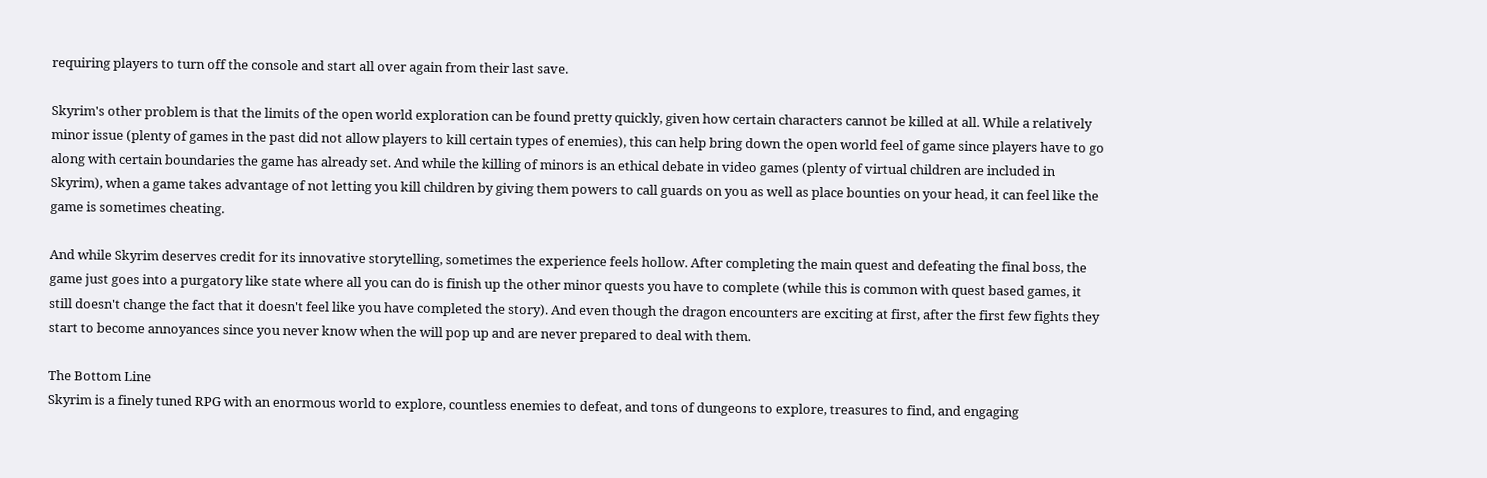requiring players to turn off the console and start all over again from their last save.

Skyrim's other problem is that the limits of the open world exploration can be found pretty quickly, given how certain characters cannot be killed at all. While a relatively minor issue (plenty of games in the past did not allow players to kill certain types of enemies), this can help bring down the open world feel of game since players have to go along with certain boundaries the game has already set. And while the killing of minors is an ethical debate in video games (plenty of virtual children are included in Skyrim), when a game takes advantage of not letting you kill children by giving them powers to call guards on you as well as place bounties on your head, it can feel like the game is sometimes cheating.

And while Skyrim deserves credit for its innovative storytelling, sometimes the experience feels hollow. After completing the main quest and defeating the final boss, the game just goes into a purgatory like state where all you can do is finish up the other minor quests you have to complete (while this is common with quest based games, it still doesn't change the fact that it doesn't feel like you have completed the story). And even though the dragon encounters are exciting at first, after the first few fights they start to become annoyances since you never know when the will pop up and are never prepared to deal with them.

The Bottom Line
Skyrim is a finely tuned RPG with an enormous world to explore, countless enemies to defeat, and tons of dungeons to explore, treasures to find, and engaging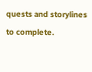quests and storylines to complete.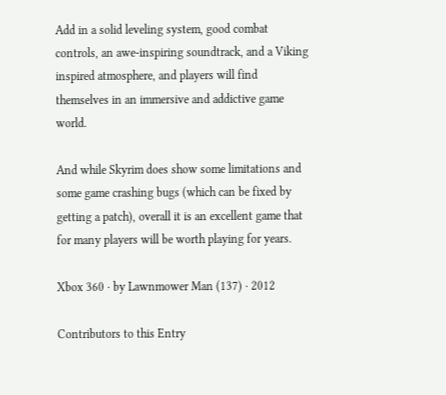Add in a solid leveling system, good combat controls, an awe-inspiring soundtrack, and a Viking inspired atmosphere, and players will find themselves in an immersive and addictive game world.

And while Skyrim does show some limitations and some game crashing bugs (which can be fixed by getting a patch), overall it is an excellent game that for many players will be worth playing for years.

Xbox 360 · by Lawnmower Man (137) · 2012

Contributors to this Entry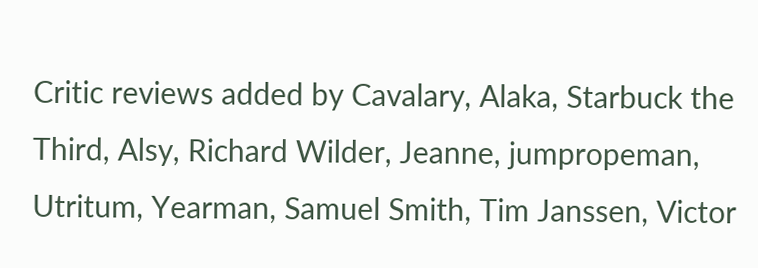Critic reviews added by Cavalary, Alaka, Starbuck the Third, Alsy, Richard Wilder, Jeanne, jumpropeman, Utritum, Yearman, Samuel Smith, Tim Janssen, Victor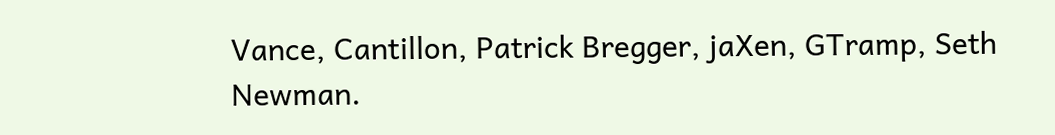Vance, Cantillon, Patrick Bregger, jaXen, GTramp, Seth Newman.